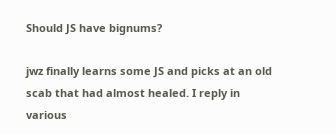Should JS have bignums?

jwz finally learns some JS and picks at an old scab that had almost healed. I reply in various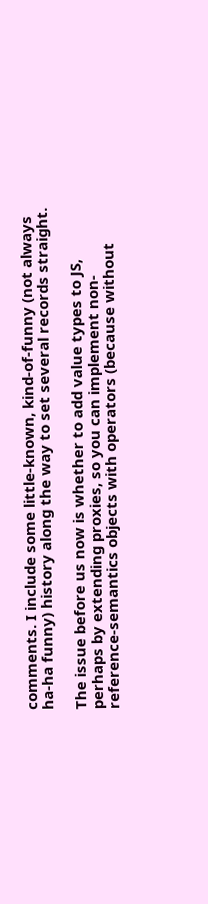comments. I include some little-known, kind-of-funny (not always ha-ha funny) history along the way to set several records straight.

The issue before us now is whether to add value types to JS, perhaps by extending proxies, so you can implement non-reference-semantics objects with operators (because without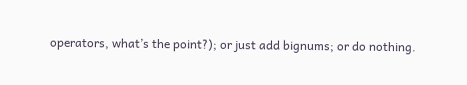operators, what’s the point?); or just add bignums; or do nothing.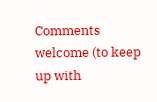Comments welcome (to keep up with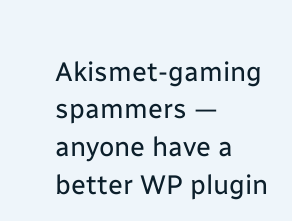Akismet-gaming spammers — anyone have a better WP plugin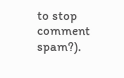to stop comment spam?).